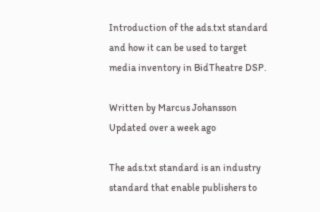Introduction of the ads.txt standard and how it can be used to target media inventory in BidTheatre DSP.

Written by Marcus Johansson
Updated over a week ago

The ads.txt standard is an industry standard that enable publishers to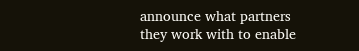announce what partners they work with to enable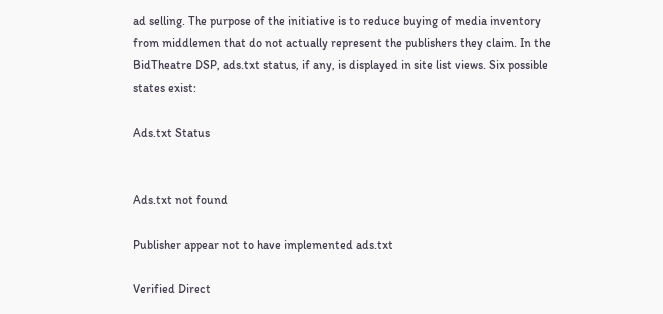ad selling. The purpose of the initiative is to reduce buying of media inventory from middlemen that do not actually represent the publishers they claim. In the BidTheatre DSP, ads.txt status, if any, is displayed in site list views. Six possible states exist:

Ads.txt Status


Ads.txt not found

Publisher appear not to have implemented ads.txt

Verified Direct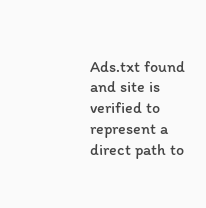Ads.txt found and site is verified to represent a direct path to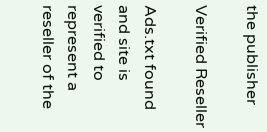the publisher

Verified Reseller

Ads.txt found and site is verified to represent a reseller of the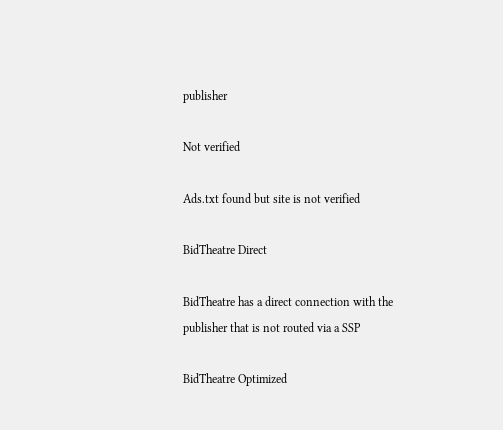publisher

Not verified

Ads.txt found but site is not verified

BidTheatre Direct

BidTheatre has a direct connection with the publisher that is not routed via a SSP

BidTheatre Optimized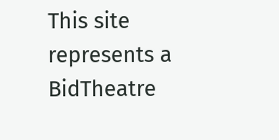This site represents a BidTheatre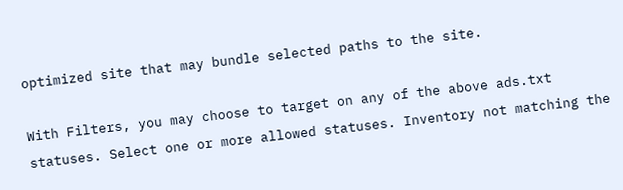optimized site that may bundle selected paths to the site.

With Filters, you may choose to target on any of the above ads.txt statuses. Select one or more allowed statuses. Inventory not matching the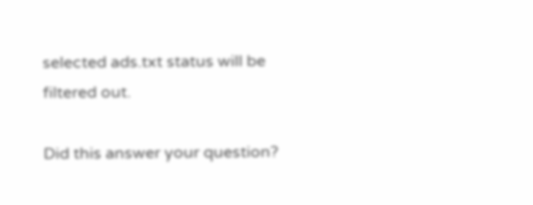selected ads.txt status will be filtered out.

Did this answer your question?